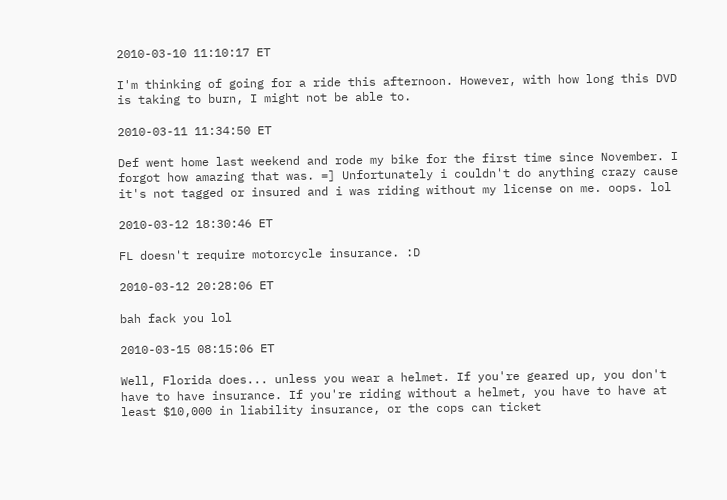2010-03-10 11:10:17 ET

I'm thinking of going for a ride this afternoon. However, with how long this DVD is taking to burn, I might not be able to.

2010-03-11 11:34:50 ET

Def went home last weekend and rode my bike for the first time since November. I forgot how amazing that was. =] Unfortunately i couldn't do anything crazy cause it's not tagged or insured and i was riding without my license on me. oops. lol

2010-03-12 18:30:46 ET

FL doesn't require motorcycle insurance. :D

2010-03-12 20:28:06 ET

bah fack you lol

2010-03-15 08:15:06 ET

Well, Florida does... unless you wear a helmet. If you're geared up, you don't have to have insurance. If you're riding without a helmet, you have to have at least $10,000 in liability insurance, or the cops can ticket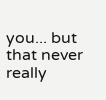you... but that never really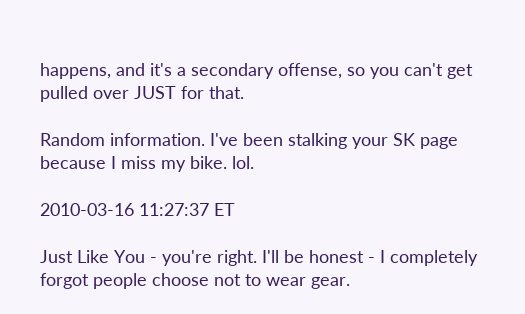happens, and it's a secondary offense, so you can't get pulled over JUST for that.

Random information. I've been stalking your SK page because I miss my bike. lol.

2010-03-16 11:27:37 ET

Just Like You - you're right. I'll be honest - I completely forgot people choose not to wear gear.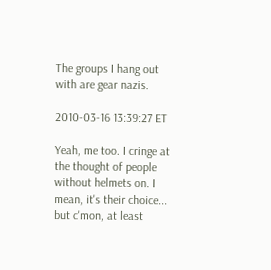The groups I hang out with are gear nazis.

2010-03-16 13:39:27 ET

Yeah, me too. I cringe at the thought of people without helmets on. I mean, it's their choice... but c'mon, at least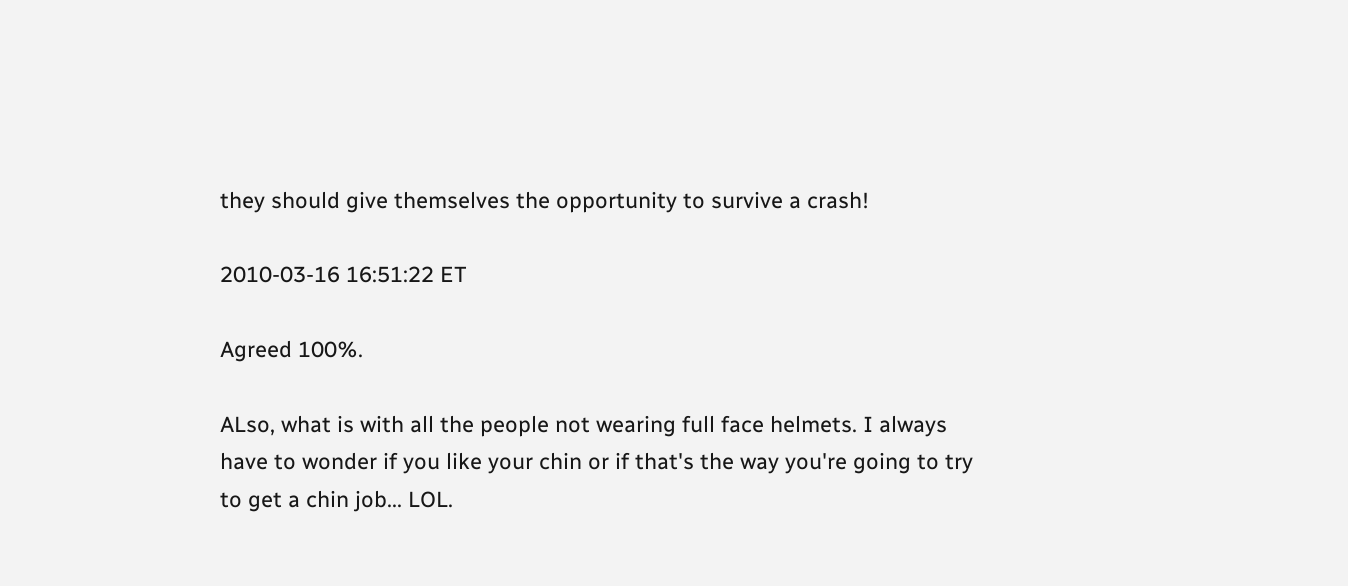they should give themselves the opportunity to survive a crash!

2010-03-16 16:51:22 ET

Agreed 100%.

ALso, what is with all the people not wearing full face helmets. I always have to wonder if you like your chin or if that's the way you're going to try to get a chin job... LOL.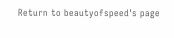Return to beautyofspeed's page